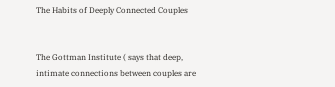The Habits of Deeply Connected Couples


The Gottman Institute ( says that deep, intimate connections between couples are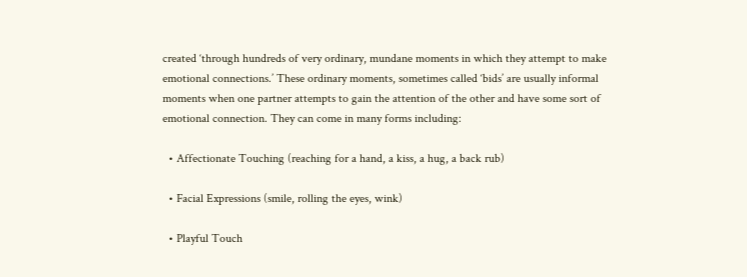created ‘through hundreds of very ordinary, mundane moments in which they attempt to make emotional connections.’ These ordinary moments, sometimes called ‘bids’ are usually informal moments when one partner attempts to gain the attention of the other and have some sort of emotional connection. They can come in many forms including:

  • Affectionate Touching (reaching for a hand, a kiss, a hug, a back rub)

  • Facial Expressions (smile, rolling the eyes, wink)

  • Playful Touch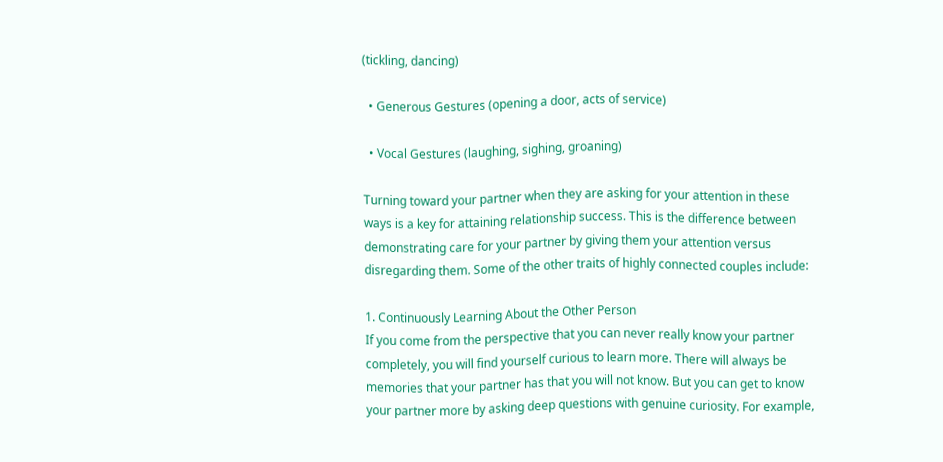(tickling, dancing)

  • Generous Gestures (opening a door, acts of service)

  • Vocal Gestures (laughing, sighing, groaning)

Turning toward your partner when they are asking for your attention in these ways is a key for attaining relationship success. This is the difference between demonstrating care for your partner by giving them your attention versus disregarding them. Some of the other traits of highly connected couples include:

1. Continuously Learning About the Other Person
If you come from the perspective that you can never really know your partner completely, you will find yourself curious to learn more. There will always be memories that your partner has that you will not know. But you can get to know your partner more by asking deep questions with genuine curiosity. For example,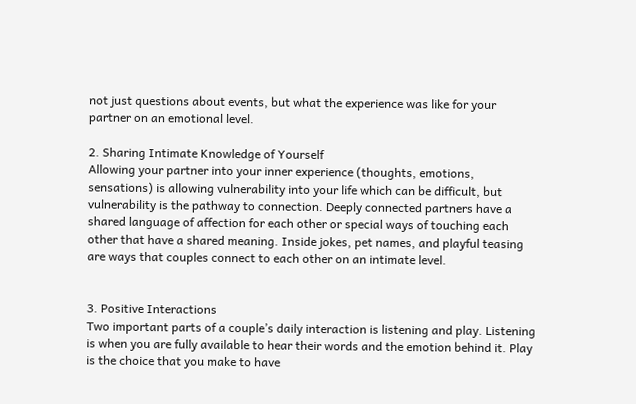not just questions about events, but what the experience was like for your partner on an emotional level.

2. Sharing Intimate Knowledge of Yourself
Allowing your partner into your inner experience (thoughts, emotions, sensations) is allowing vulnerability into your life which can be difficult, but vulnerability is the pathway to connection. Deeply connected partners have a shared language of affection for each other or special ways of touching each other that have a shared meaning. Inside jokes, pet names, and playful teasing are ways that couples connect to each other on an intimate level.


3. Positive Interactions
Two important parts of a couple’s daily interaction is listening and play. Listening is when you are fully available to hear their words and the emotion behind it. Play is the choice that you make to have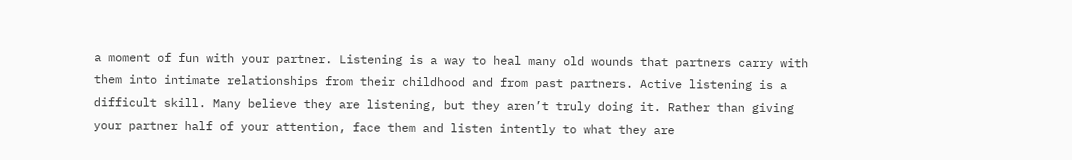a moment of fun with your partner. Listening is a way to heal many old wounds that partners carry with them into intimate relationships from their childhood and from past partners. Active listening is a difficult skill. Many believe they are listening, but they aren’t truly doing it. Rather than giving your partner half of your attention, face them and listen intently to what they are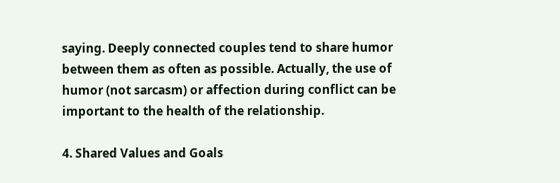saying. Deeply connected couples tend to share humor between them as often as possible. Actually, the use of humor (not sarcasm) or affection during conflict can be important to the health of the relationship.

4. Shared Values and Goals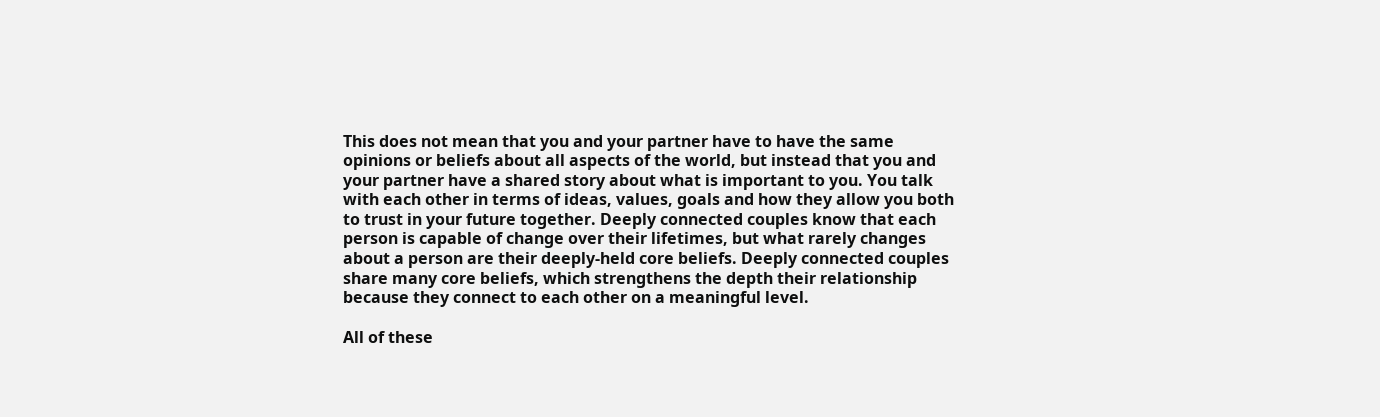This does not mean that you and your partner have to have the same opinions or beliefs about all aspects of the world, but instead that you and your partner have a shared story about what is important to you. You talk with each other in terms of ideas, values, goals and how they allow you both to trust in your future together. Deeply connected couples know that each person is capable of change over their lifetimes, but what rarely changes about a person are their deeply-held core beliefs. Deeply connected couples share many core beliefs, which strengthens the depth their relationship because they connect to each other on a meaningful level.

All of these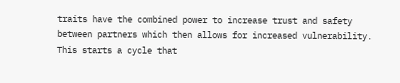traits have the combined power to increase trust and safety between partners which then allows for increased vulnerability. This starts a cycle that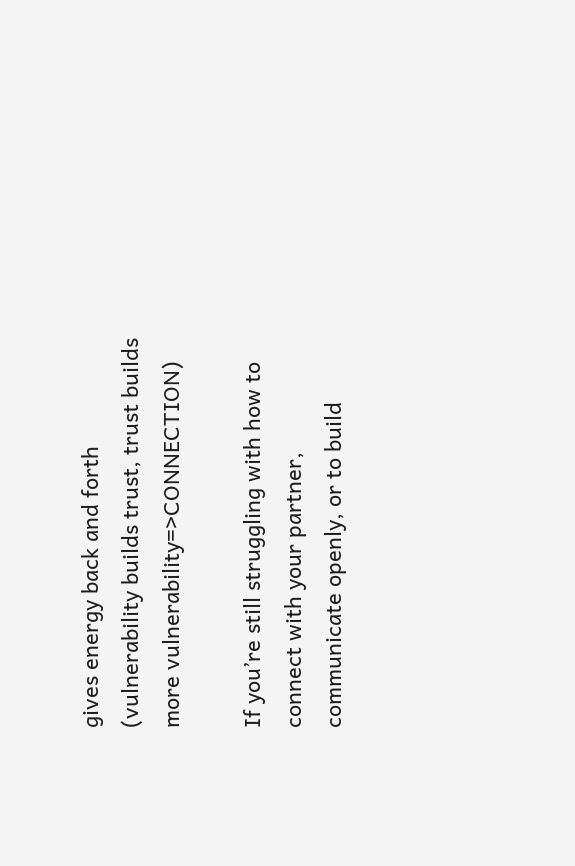gives energy back and forth (vulnerability builds trust, trust builds more vulnerability=>CONNECTION)

If you’re still struggling with how to connect with your partner, communicate openly, or to build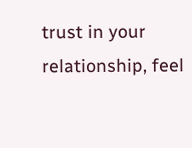trust in your relationship, feel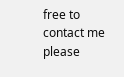free to contact me please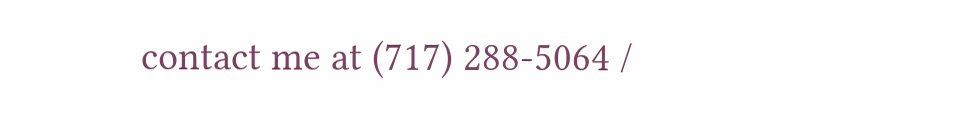contact me at (717) 288-5064 /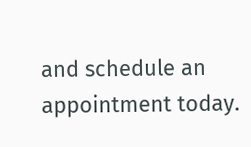and schedule an appointment today.